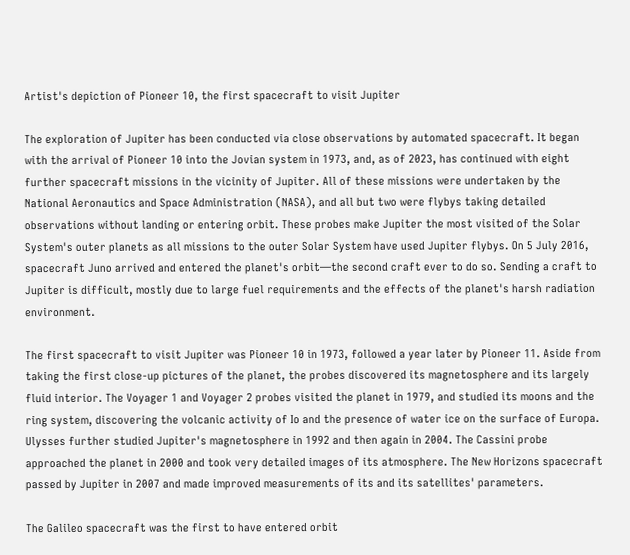Artist's depiction of Pioneer 10, the first spacecraft to visit Jupiter

The exploration of Jupiter has been conducted via close observations by automated spacecraft. It began with the arrival of Pioneer 10 into the Jovian system in 1973, and, as of 2023, has continued with eight further spacecraft missions in the vicinity of Jupiter. All of these missions were undertaken by the National Aeronautics and Space Administration (NASA), and all but two were flybys taking detailed observations without landing or entering orbit. These probes make Jupiter the most visited of the Solar System's outer planets as all missions to the outer Solar System have used Jupiter flybys. On 5 July 2016, spacecraft Juno arrived and entered the planet's orbit—the second craft ever to do so. Sending a craft to Jupiter is difficult, mostly due to large fuel requirements and the effects of the planet's harsh radiation environment.

The first spacecraft to visit Jupiter was Pioneer 10 in 1973, followed a year later by Pioneer 11. Aside from taking the first close-up pictures of the planet, the probes discovered its magnetosphere and its largely fluid interior. The Voyager 1 and Voyager 2 probes visited the planet in 1979, and studied its moons and the ring system, discovering the volcanic activity of Io and the presence of water ice on the surface of Europa. Ulysses further studied Jupiter's magnetosphere in 1992 and then again in 2004. The Cassini probe approached the planet in 2000 and took very detailed images of its atmosphere. The New Horizons spacecraft passed by Jupiter in 2007 and made improved measurements of its and its satellites' parameters.

The Galileo spacecraft was the first to have entered orbit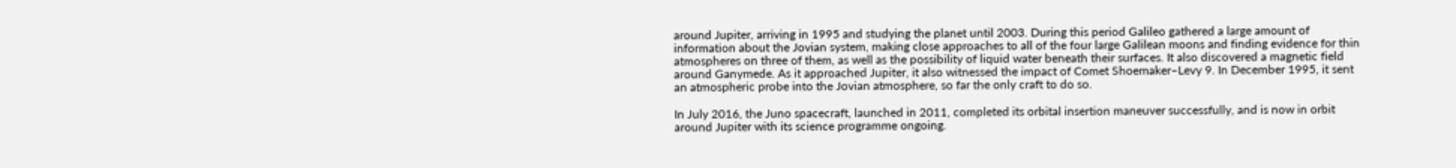around Jupiter, arriving in 1995 and studying the planet until 2003. During this period Galileo gathered a large amount of information about the Jovian system, making close approaches to all of the four large Galilean moons and finding evidence for thin atmospheres on three of them, as well as the possibility of liquid water beneath their surfaces. It also discovered a magnetic field around Ganymede. As it approached Jupiter, it also witnessed the impact of Comet Shoemaker–Levy 9. In December 1995, it sent an atmospheric probe into the Jovian atmosphere, so far the only craft to do so.

In July 2016, the Juno spacecraft, launched in 2011, completed its orbital insertion maneuver successfully, and is now in orbit around Jupiter with its science programme ongoing.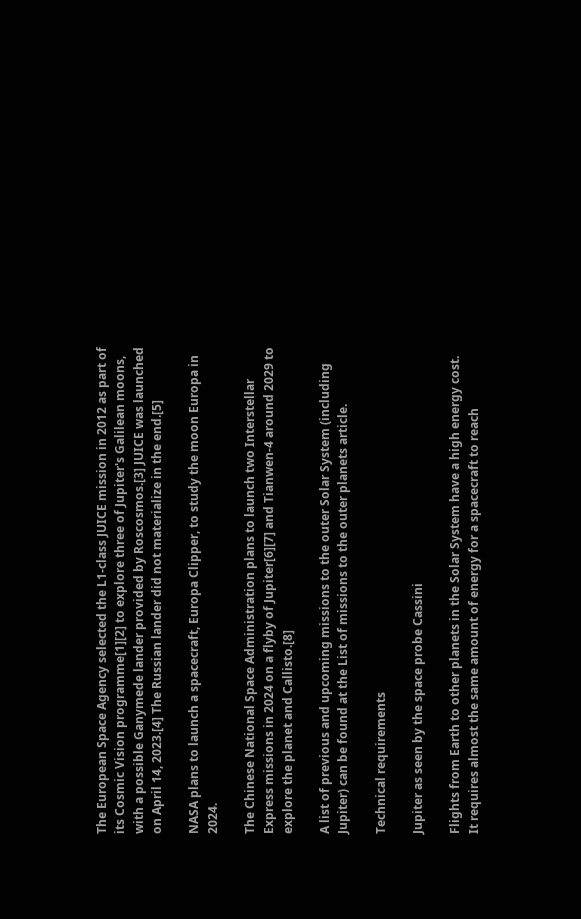The European Space Agency selected the L1-class JUICE mission in 2012 as part of its Cosmic Vision programme[1][2] to explore three of Jupiter's Galilean moons, with a possible Ganymede lander provided by Roscosmos.[3] JUICE was launched on April 14, 2023.[4] The Russian lander did not materialize in the end.[5]

NASA plans to launch a spacecraft, Europa Clipper, to study the moon Europa in 2024.

The Chinese National Space Administration plans to launch two Interstellar Express missions in 2024 on a flyby of Jupiter[6][7] and Tianwen-4 around 2029 to explore the planet and Callisto.[8]

A list of previous and upcoming missions to the outer Solar System (including Jupiter) can be found at the List of missions to the outer planets article.

Technical requirements

Jupiter as seen by the space probe Cassini

Flights from Earth to other planets in the Solar System have a high energy cost. It requires almost the same amount of energy for a spacecraft to reach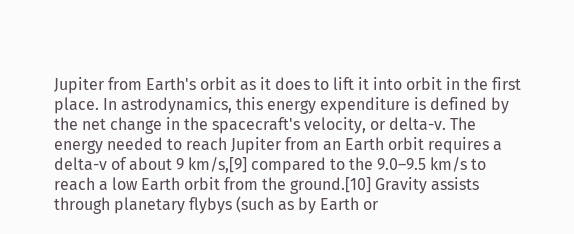Jupiter from Earth's orbit as it does to lift it into orbit in the first place. In astrodynamics, this energy expenditure is defined by the net change in the spacecraft's velocity, or delta-v. The energy needed to reach Jupiter from an Earth orbit requires a delta-v of about 9 km/s,[9] compared to the 9.0–9.5 km/s to reach a low Earth orbit from the ground.[10] Gravity assists through planetary flybys (such as by Earth or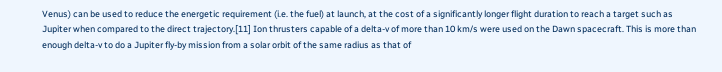Venus) can be used to reduce the energetic requirement (i.e. the fuel) at launch, at the cost of a significantly longer flight duration to reach a target such as Jupiter when compared to the direct trajectory.[11] Ion thrusters capable of a delta-v of more than 10 km/s were used on the Dawn spacecraft. This is more than enough delta-v to do a Jupiter fly-by mission from a solar orbit of the same radius as that of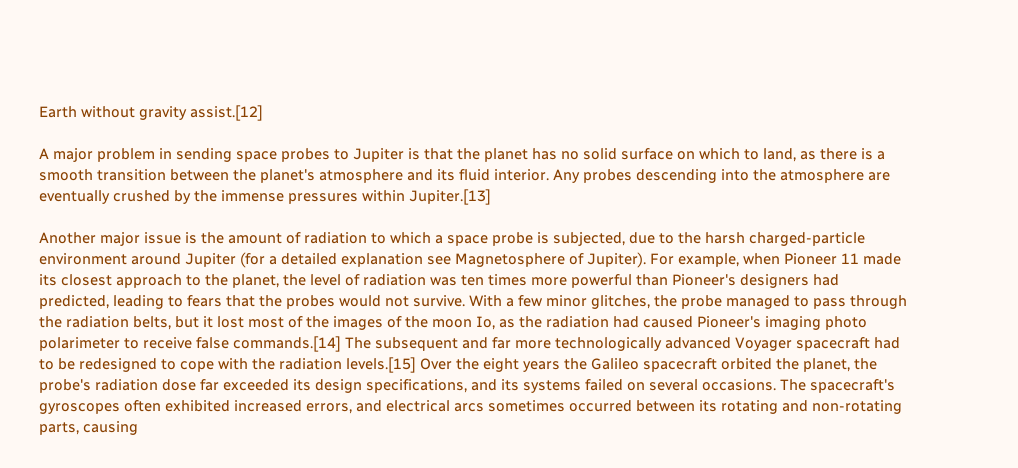Earth without gravity assist.[12]

A major problem in sending space probes to Jupiter is that the planet has no solid surface on which to land, as there is a smooth transition between the planet's atmosphere and its fluid interior. Any probes descending into the atmosphere are eventually crushed by the immense pressures within Jupiter.[13]

Another major issue is the amount of radiation to which a space probe is subjected, due to the harsh charged-particle environment around Jupiter (for a detailed explanation see Magnetosphere of Jupiter). For example, when Pioneer 11 made its closest approach to the planet, the level of radiation was ten times more powerful than Pioneer's designers had predicted, leading to fears that the probes would not survive. With a few minor glitches, the probe managed to pass through the radiation belts, but it lost most of the images of the moon Io, as the radiation had caused Pioneer's imaging photo polarimeter to receive false commands.[14] The subsequent and far more technologically advanced Voyager spacecraft had to be redesigned to cope with the radiation levels.[15] Over the eight years the Galileo spacecraft orbited the planet, the probe's radiation dose far exceeded its design specifications, and its systems failed on several occasions. The spacecraft's gyroscopes often exhibited increased errors, and electrical arcs sometimes occurred between its rotating and non-rotating parts, causing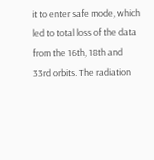it to enter safe mode, which led to total loss of the data from the 16th, 18th and 33rd orbits. The radiation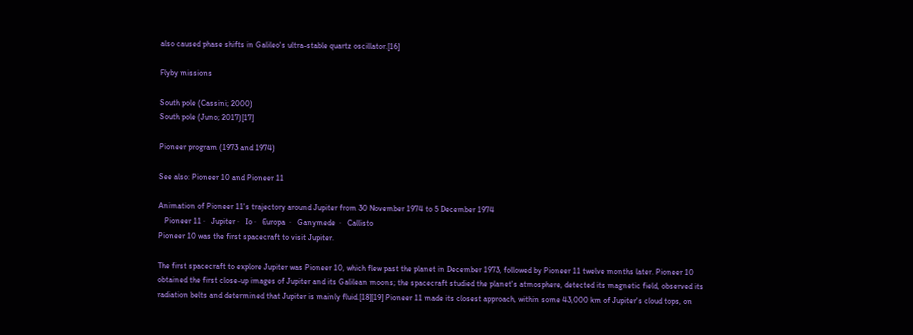also caused phase shifts in Galileo's ultra-stable quartz oscillator.[16]

Flyby missions

South pole (Cassini; 2000)
South pole (Juno; 2017)[17]

Pioneer program (1973 and 1974)

See also: Pioneer 10 and Pioneer 11

Animation of Pioneer 11's trajectory around Jupiter from 30 November 1974 to 5 December 1974
   Pioneer 11 ·   Jupiter ·   Io ·   Europa  ·   Ganymede  ·   Callisto
Pioneer 10 was the first spacecraft to visit Jupiter.

The first spacecraft to explore Jupiter was Pioneer 10, which flew past the planet in December 1973, followed by Pioneer 11 twelve months later. Pioneer 10 obtained the first close-up images of Jupiter and its Galilean moons; the spacecraft studied the planet's atmosphere, detected its magnetic field, observed its radiation belts and determined that Jupiter is mainly fluid.[18][19] Pioneer 11 made its closest approach, within some 43,000 km of Jupiter's cloud tops, on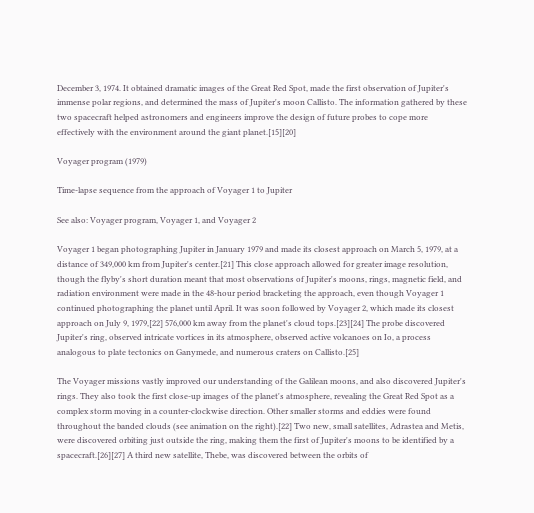December 3, 1974. It obtained dramatic images of the Great Red Spot, made the first observation of Jupiter's immense polar regions, and determined the mass of Jupiter's moon Callisto. The information gathered by these two spacecraft helped astronomers and engineers improve the design of future probes to cope more effectively with the environment around the giant planet.[15][20]

Voyager program (1979)

Time-lapse sequence from the approach of Voyager 1 to Jupiter

See also: Voyager program, Voyager 1, and Voyager 2

Voyager 1 began photographing Jupiter in January 1979 and made its closest approach on March 5, 1979, at a distance of 349,000 km from Jupiter's center.[21] This close approach allowed for greater image resolution, though the flyby's short duration meant that most observations of Jupiter's moons, rings, magnetic field, and radiation environment were made in the 48-hour period bracketing the approach, even though Voyager 1 continued photographing the planet until April. It was soon followed by Voyager 2, which made its closest approach on July 9, 1979,[22] 576,000 km away from the planet's cloud tops.[23][24] The probe discovered Jupiter's ring, observed intricate vortices in its atmosphere, observed active volcanoes on Io, a process analogous to plate tectonics on Ganymede, and numerous craters on Callisto.[25]

The Voyager missions vastly improved our understanding of the Galilean moons, and also discovered Jupiter's rings. They also took the first close-up images of the planet's atmosphere, revealing the Great Red Spot as a complex storm moving in a counter-clockwise direction. Other smaller storms and eddies were found throughout the banded clouds (see animation on the right).[22] Two new, small satellites, Adrastea and Metis, were discovered orbiting just outside the ring, making them the first of Jupiter's moons to be identified by a spacecraft.[26][27] A third new satellite, Thebe, was discovered between the orbits of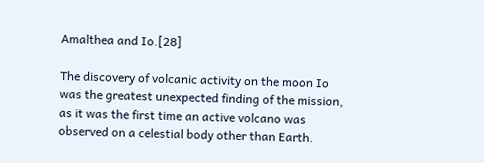Amalthea and Io.[28]

The discovery of volcanic activity on the moon Io was the greatest unexpected finding of the mission, as it was the first time an active volcano was observed on a celestial body other than Earth.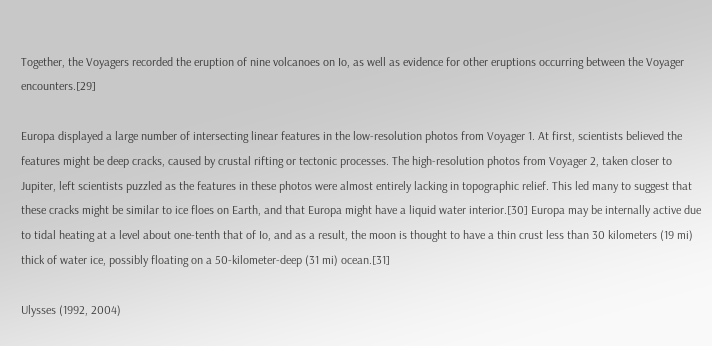Together, the Voyagers recorded the eruption of nine volcanoes on Io, as well as evidence for other eruptions occurring between the Voyager encounters.[29]

Europa displayed a large number of intersecting linear features in the low-resolution photos from Voyager 1. At first, scientists believed the features might be deep cracks, caused by crustal rifting or tectonic processes. The high-resolution photos from Voyager 2, taken closer to Jupiter, left scientists puzzled as the features in these photos were almost entirely lacking in topographic relief. This led many to suggest that these cracks might be similar to ice floes on Earth, and that Europa might have a liquid water interior.[30] Europa may be internally active due to tidal heating at a level about one-tenth that of Io, and as a result, the moon is thought to have a thin crust less than 30 kilometers (19 mi) thick of water ice, possibly floating on a 50-kilometer-deep (31 mi) ocean.[31]

Ulysses (1992, 2004)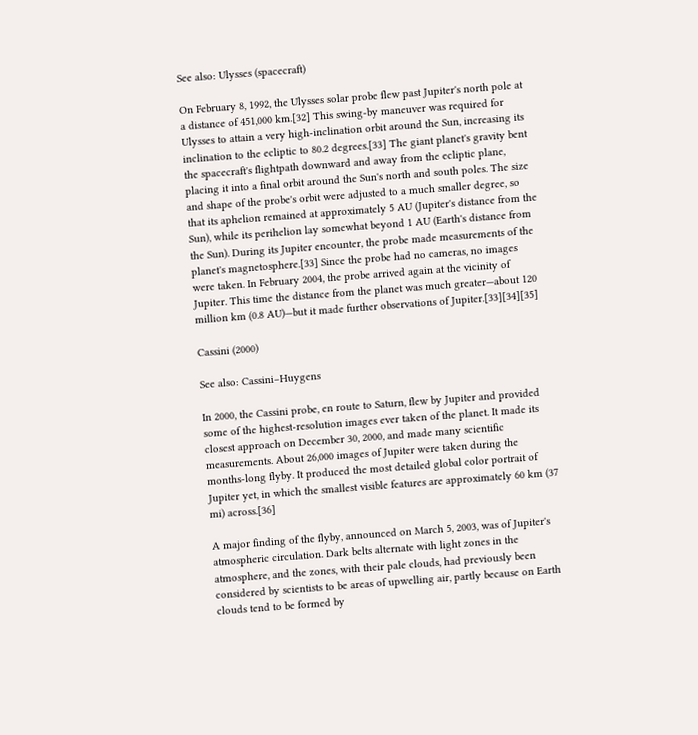See also: Ulysses (spacecraft)

On February 8, 1992, the Ulysses solar probe flew past Jupiter's north pole at a distance of 451,000 km.[32] This swing-by maneuver was required for Ulysses to attain a very high-inclination orbit around the Sun, increasing its inclination to the ecliptic to 80.2 degrees.[33] The giant planet's gravity bent the spacecraft's flightpath downward and away from the ecliptic plane, placing it into a final orbit around the Sun's north and south poles. The size and shape of the probe's orbit were adjusted to a much smaller degree, so that its aphelion remained at approximately 5 AU (Jupiter's distance from the Sun), while its perihelion lay somewhat beyond 1 AU (Earth's distance from the Sun). During its Jupiter encounter, the probe made measurements of the planet's magnetosphere.[33] Since the probe had no cameras, no images were taken. In February 2004, the probe arrived again at the vicinity of Jupiter. This time the distance from the planet was much greater—about 120 million km (0.8 AU)—but it made further observations of Jupiter.[33][34][35]

Cassini (2000)

See also: Cassini–Huygens

In 2000, the Cassini probe, en route to Saturn, flew by Jupiter and provided some of the highest-resolution images ever taken of the planet. It made its closest approach on December 30, 2000, and made many scientific measurements. About 26,000 images of Jupiter were taken during the months-long flyby. It produced the most detailed global color portrait of Jupiter yet, in which the smallest visible features are approximately 60 km (37 mi) across.[36]

A major finding of the flyby, announced on March 5, 2003, was of Jupiter's atmospheric circulation. Dark belts alternate with light zones in the atmosphere, and the zones, with their pale clouds, had previously been considered by scientists to be areas of upwelling air, partly because on Earth clouds tend to be formed by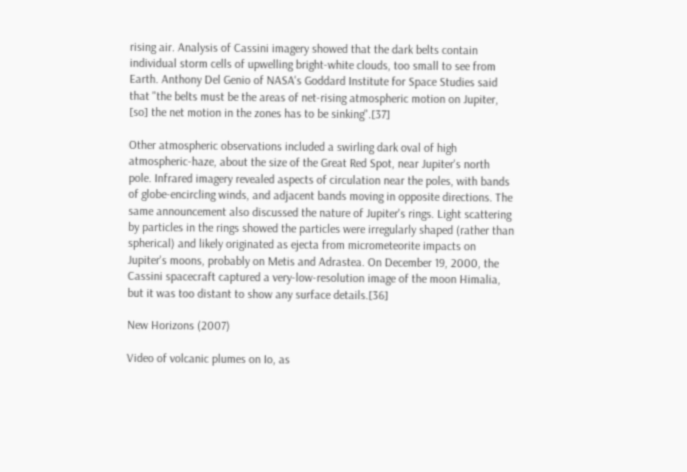rising air. Analysis of Cassini imagery showed that the dark belts contain individual storm cells of upwelling bright-white clouds, too small to see from Earth. Anthony Del Genio of NASA's Goddard Institute for Space Studies said that "the belts must be the areas of net-rising atmospheric motion on Jupiter, [so] the net motion in the zones has to be sinking".[37]

Other atmospheric observations included a swirling dark oval of high atmospheric-haze, about the size of the Great Red Spot, near Jupiter's north pole. Infrared imagery revealed aspects of circulation near the poles, with bands of globe-encircling winds, and adjacent bands moving in opposite directions. The same announcement also discussed the nature of Jupiter's rings. Light scattering by particles in the rings showed the particles were irregularly shaped (rather than spherical) and likely originated as ejecta from micrometeorite impacts on Jupiter's moons, probably on Metis and Adrastea. On December 19, 2000, the Cassini spacecraft captured a very-low-resolution image of the moon Himalia, but it was too distant to show any surface details.[36]

New Horizons (2007)

Video of volcanic plumes on Io, as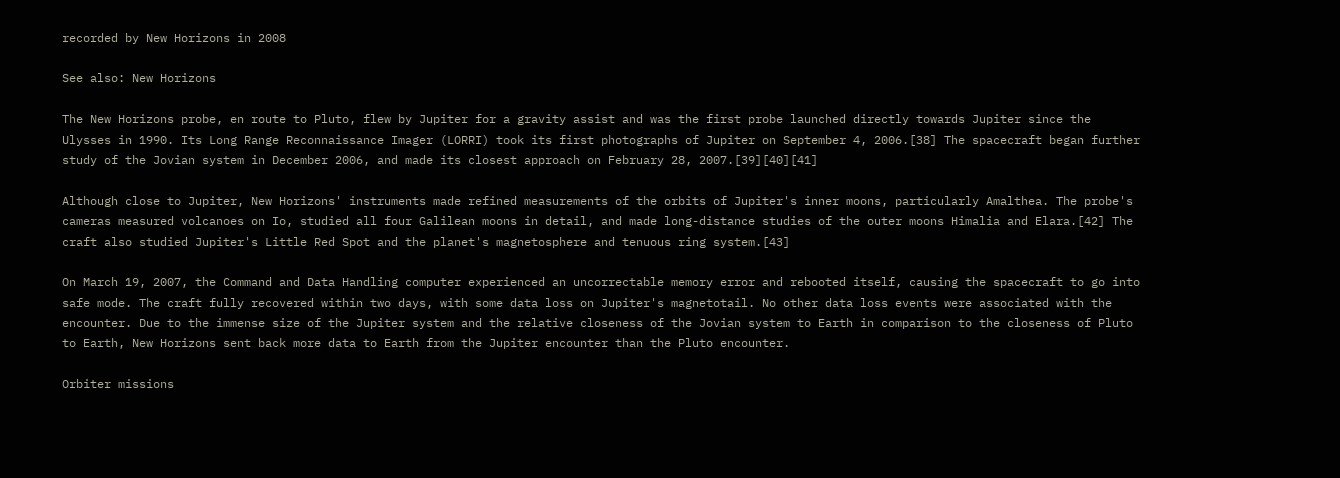recorded by New Horizons in 2008

See also: New Horizons

The New Horizons probe, en route to Pluto, flew by Jupiter for a gravity assist and was the first probe launched directly towards Jupiter since the Ulysses in 1990. Its Long Range Reconnaissance Imager (LORRI) took its first photographs of Jupiter on September 4, 2006.[38] The spacecraft began further study of the Jovian system in December 2006, and made its closest approach on February 28, 2007.[39][40][41]

Although close to Jupiter, New Horizons' instruments made refined measurements of the orbits of Jupiter's inner moons, particularly Amalthea. The probe's cameras measured volcanoes on Io, studied all four Galilean moons in detail, and made long-distance studies of the outer moons Himalia and Elara.[42] The craft also studied Jupiter's Little Red Spot and the planet's magnetosphere and tenuous ring system.[43]

On March 19, 2007, the Command and Data Handling computer experienced an uncorrectable memory error and rebooted itself, causing the spacecraft to go into safe mode. The craft fully recovered within two days, with some data loss on Jupiter's magnetotail. No other data loss events were associated with the encounter. Due to the immense size of the Jupiter system and the relative closeness of the Jovian system to Earth in comparison to the closeness of Pluto to Earth, New Horizons sent back more data to Earth from the Jupiter encounter than the Pluto encounter.

Orbiter missions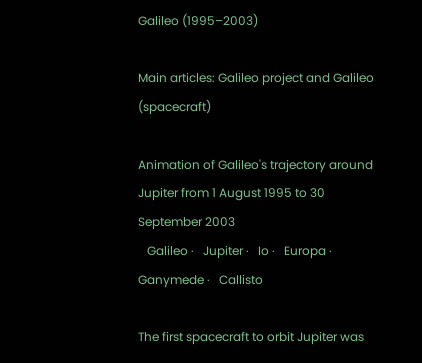Galileo (1995–2003)

Main articles: Galileo project and Galileo (spacecraft)

Animation of Galileo's trajectory around Jupiter from 1 August 1995 to 30 September 2003
   Galileo ·   Jupiter ·   Io ·   Europa ·   Ganymede ·   Callisto

The first spacecraft to orbit Jupiter was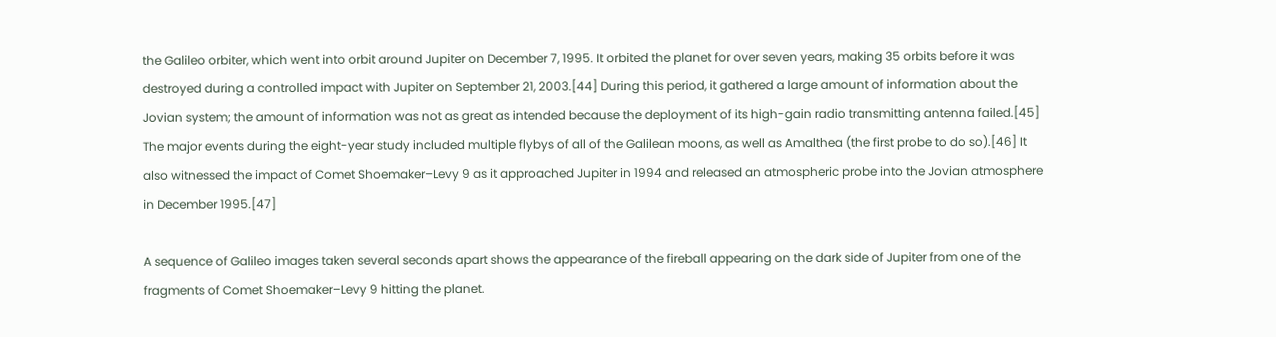the Galileo orbiter, which went into orbit around Jupiter on December 7, 1995. It orbited the planet for over seven years, making 35 orbits before it was destroyed during a controlled impact with Jupiter on September 21, 2003.[44] During this period, it gathered a large amount of information about the Jovian system; the amount of information was not as great as intended because the deployment of its high-gain radio transmitting antenna failed.[45] The major events during the eight-year study included multiple flybys of all of the Galilean moons, as well as Amalthea (the first probe to do so).[46] It also witnessed the impact of Comet Shoemaker–Levy 9 as it approached Jupiter in 1994 and released an atmospheric probe into the Jovian atmosphere in December 1995.[47]

A sequence of Galileo images taken several seconds apart shows the appearance of the fireball appearing on the dark side of Jupiter from one of the fragments of Comet Shoemaker–Levy 9 hitting the planet.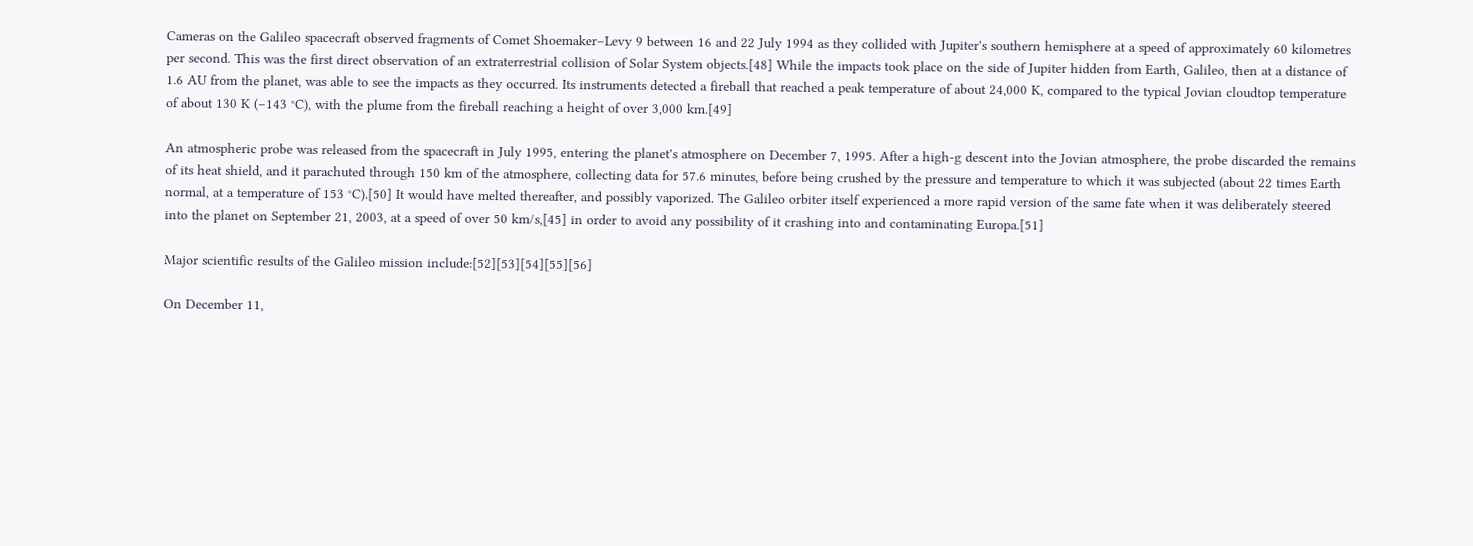Cameras on the Galileo spacecraft observed fragments of Comet Shoemaker–Levy 9 between 16 and 22 July 1994 as they collided with Jupiter's southern hemisphere at a speed of approximately 60 kilometres per second. This was the first direct observation of an extraterrestrial collision of Solar System objects.[48] While the impacts took place on the side of Jupiter hidden from Earth, Galileo, then at a distance of 1.6 AU from the planet, was able to see the impacts as they occurred. Its instruments detected a fireball that reached a peak temperature of about 24,000 K, compared to the typical Jovian cloudtop temperature of about 130 K (−143 °C), with the plume from the fireball reaching a height of over 3,000 km.[49]

An atmospheric probe was released from the spacecraft in July 1995, entering the planet's atmosphere on December 7, 1995. After a high-g descent into the Jovian atmosphere, the probe discarded the remains of its heat shield, and it parachuted through 150 km of the atmosphere, collecting data for 57.6 minutes, before being crushed by the pressure and temperature to which it was subjected (about 22 times Earth normal, at a temperature of 153 °C).[50] It would have melted thereafter, and possibly vaporized. The Galileo orbiter itself experienced a more rapid version of the same fate when it was deliberately steered into the planet on September 21, 2003, at a speed of over 50 km/s,[45] in order to avoid any possibility of it crashing into and contaminating Europa.[51]

Major scientific results of the Galileo mission include:[52][53][54][55][56]

On December 11,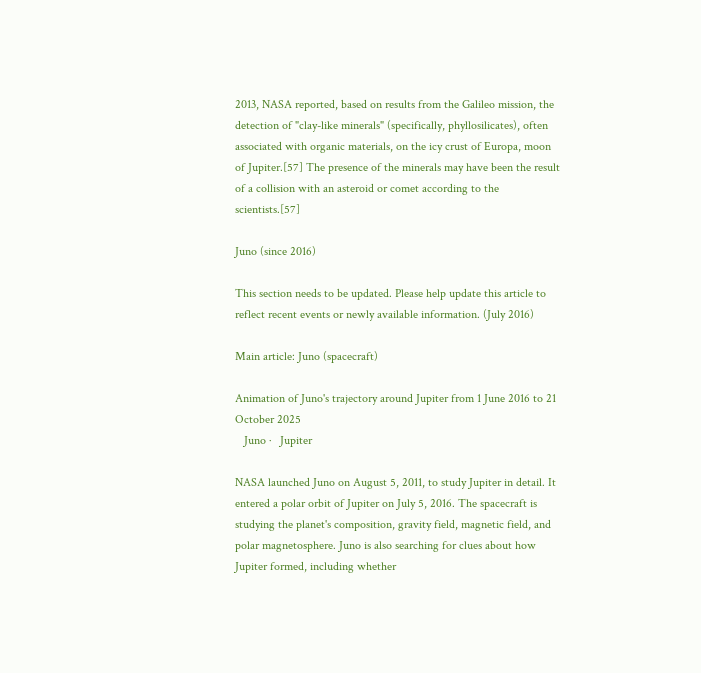2013, NASA reported, based on results from the Galileo mission, the detection of "clay-like minerals" (specifically, phyllosilicates), often associated with organic materials, on the icy crust of Europa, moon of Jupiter.[57] The presence of the minerals may have been the result of a collision with an asteroid or comet according to the scientists.[57]

Juno (since 2016)

This section needs to be updated. Please help update this article to reflect recent events or newly available information. (July 2016)

Main article: Juno (spacecraft)

Animation of Juno's trajectory around Jupiter from 1 June 2016 to 21 October 2025
   Juno ·   Jupiter

NASA launched Juno on August 5, 2011, to study Jupiter in detail. It entered a polar orbit of Jupiter on July 5, 2016. The spacecraft is studying the planet's composition, gravity field, magnetic field, and polar magnetosphere. Juno is also searching for clues about how Jupiter formed, including whether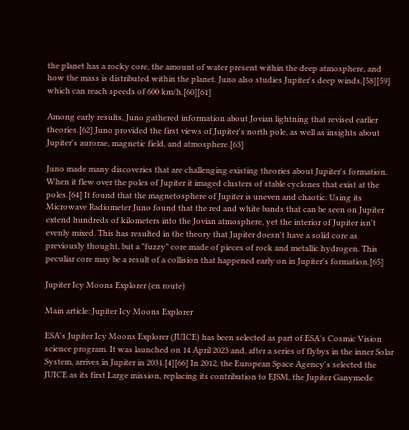the planet has a rocky core, the amount of water present within the deep atmosphere, and how the mass is distributed within the planet. Juno also studies Jupiter's deep winds,[58][59] which can reach speeds of 600 km/h.[60][61]

Among early results, Juno gathered information about Jovian lightning that revised earlier theories.[62] Juno provided the first views of Jupiter's north pole, as well as insights about Jupiter's aurorae, magnetic field, and atmosphere.[63]

Juno made many discoveries that are challenging existing theories about Jupiter's formation. When it flew over the poles of Jupiter it imaged clusters of stable cyclones that exist at the poles.[64] It found that the magnetosphere of Jupiter is uneven and chaotic. Using its Microwave Radiometer Juno found that the red and white bands that can be seen on Jupiter extend hundreds of kilometers into the Jovian atmosphere, yet the interior of Jupiter isn't evenly mixed. This has resulted in the theory that Jupiter doesn't have a solid core as previously thought, but a "fuzzy" core made of pieces of rock and metallic hydrogen. This peculiar core may be a result of a collision that happened early on in Jupiter's formation.[65]

Jupiter Icy Moons Explorer (en route)

Main article: Jupiter Icy Moons Explorer

ESA's Jupiter Icy Moons Explorer (JUICE) has been selected as part of ESA's Cosmic Vision science program. It was launched on 14 April 2023 and, after a series of flybys in the inner Solar System, arrives in Jupiter in 2031.[4][66] In 2012, the European Space Agency's selected the JUICE as its first Large mission, replacing its contribution to EJSM, the Jupiter Ganymede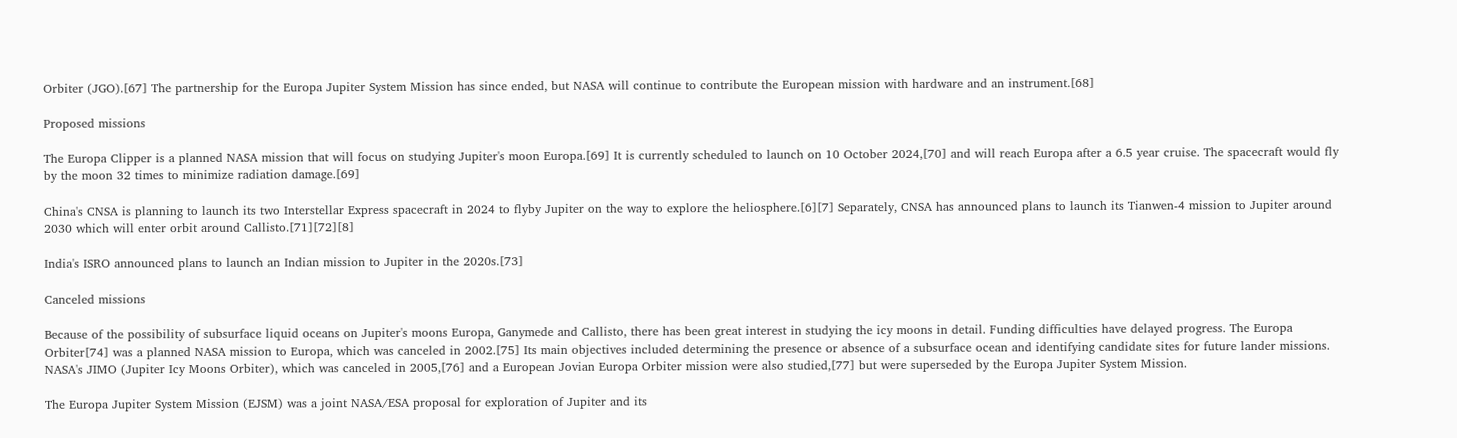Orbiter (JGO).[67] The partnership for the Europa Jupiter System Mission has since ended, but NASA will continue to contribute the European mission with hardware and an instrument.[68]

Proposed missions

The Europa Clipper is a planned NASA mission that will focus on studying Jupiter's moon Europa.[69] It is currently scheduled to launch on 10 October 2024,[70] and will reach Europa after a 6.5 year cruise. The spacecraft would fly by the moon 32 times to minimize radiation damage.[69]

China's CNSA is planning to launch its two Interstellar Express spacecraft in 2024 to flyby Jupiter on the way to explore the heliosphere.[6][7] Separately, CNSA has announced plans to launch its Tianwen-4 mission to Jupiter around 2030 which will enter orbit around Callisto.[71][72][8]

India's ISRO announced plans to launch an Indian mission to Jupiter in the 2020s.[73]

Canceled missions

Because of the possibility of subsurface liquid oceans on Jupiter's moons Europa, Ganymede and Callisto, there has been great interest in studying the icy moons in detail. Funding difficulties have delayed progress. The Europa Orbiter[74] was a planned NASA mission to Europa, which was canceled in 2002.[75] Its main objectives included determining the presence or absence of a subsurface ocean and identifying candidate sites for future lander missions. NASA's JIMO (Jupiter Icy Moons Orbiter), which was canceled in 2005,[76] and a European Jovian Europa Orbiter mission were also studied,[77] but were superseded by the Europa Jupiter System Mission.

The Europa Jupiter System Mission (EJSM) was a joint NASA/ESA proposal for exploration of Jupiter and its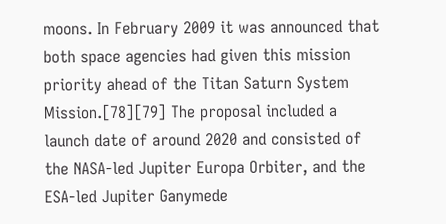moons. In February 2009 it was announced that both space agencies had given this mission priority ahead of the Titan Saturn System Mission.[78][79] The proposal included a launch date of around 2020 and consisted of the NASA-led Jupiter Europa Orbiter, and the ESA-led Jupiter Ganymede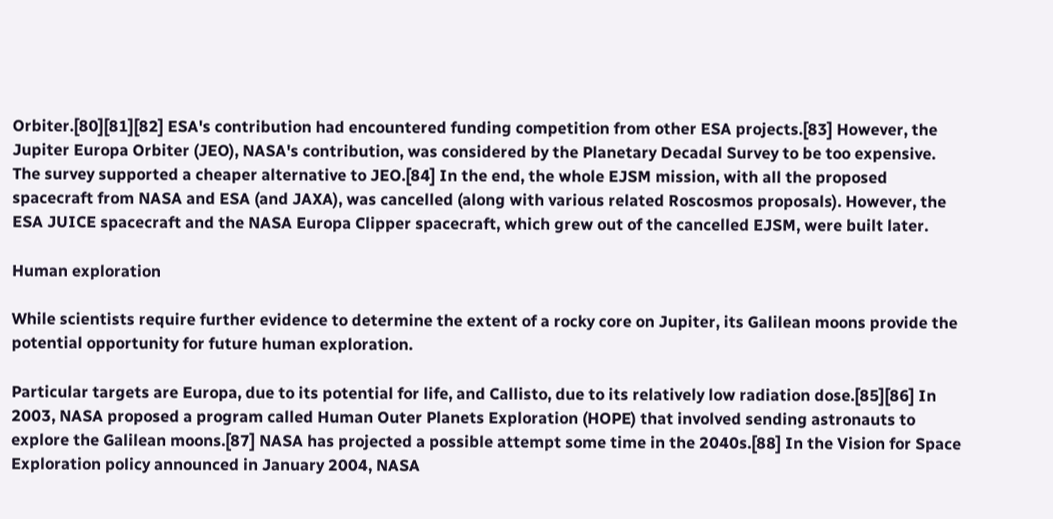Orbiter.[80][81][82] ESA's contribution had encountered funding competition from other ESA projects.[83] However, the Jupiter Europa Orbiter (JEO), NASA's contribution, was considered by the Planetary Decadal Survey to be too expensive. The survey supported a cheaper alternative to JEO.[84] In the end, the whole EJSM mission, with all the proposed spacecraft from NASA and ESA (and JAXA), was cancelled (along with various related Roscosmos proposals). However, the ESA JUICE spacecraft and the NASA Europa Clipper spacecraft, which grew out of the cancelled EJSM, were built later.

Human exploration

While scientists require further evidence to determine the extent of a rocky core on Jupiter, its Galilean moons provide the potential opportunity for future human exploration.

Particular targets are Europa, due to its potential for life, and Callisto, due to its relatively low radiation dose.[85][86] In 2003, NASA proposed a program called Human Outer Planets Exploration (HOPE) that involved sending astronauts to explore the Galilean moons.[87] NASA has projected a possible attempt some time in the 2040s.[88] In the Vision for Space Exploration policy announced in January 2004, NASA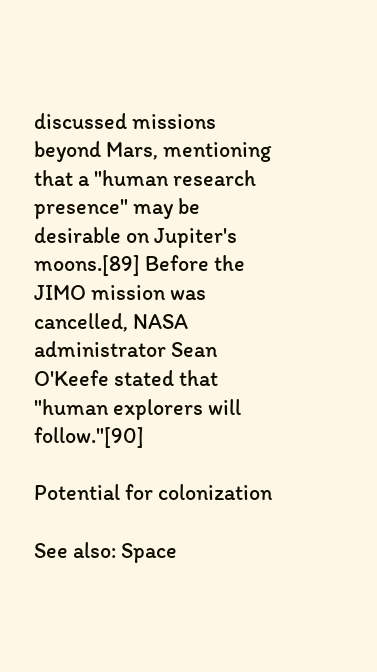discussed missions beyond Mars, mentioning that a "human research presence" may be desirable on Jupiter's moons.[89] Before the JIMO mission was cancelled, NASA administrator Sean O'Keefe stated that "human explorers will follow."[90]

Potential for colonization

See also: Space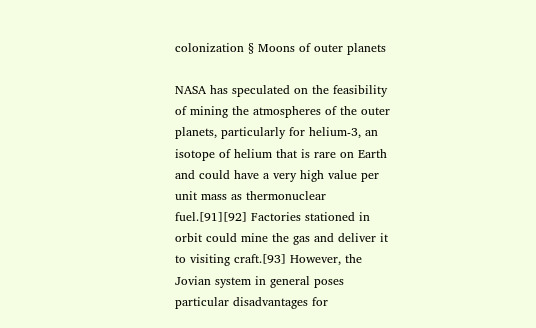colonization § Moons of outer planets

NASA has speculated on the feasibility of mining the atmospheres of the outer planets, particularly for helium-3, an isotope of helium that is rare on Earth and could have a very high value per unit mass as thermonuclear fuel.[91][92] Factories stationed in orbit could mine the gas and deliver it to visiting craft.[93] However, the Jovian system in general poses particular disadvantages for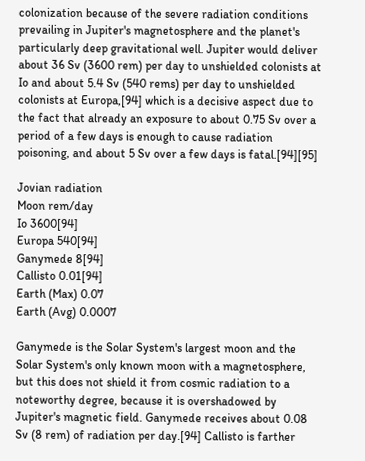colonization because of the severe radiation conditions prevailing in Jupiter's magnetosphere and the planet's particularly deep gravitational well. Jupiter would deliver about 36 Sv (3600 rem) per day to unshielded colonists at Io and about 5.4 Sv (540 rems) per day to unshielded colonists at Europa,[94] which is a decisive aspect due to the fact that already an exposure to about 0.75 Sv over a period of a few days is enough to cause radiation poisoning, and about 5 Sv over a few days is fatal.[94][95]

Jovian radiation
Moon rem/day
Io 3600[94]
Europa 540[94]
Ganymede 8[94]
Callisto 0.01[94]
Earth (Max) 0.07
Earth (Avg) 0.0007

Ganymede is the Solar System's largest moon and the Solar System's only known moon with a magnetosphere, but this does not shield it from cosmic radiation to a noteworthy degree, because it is overshadowed by Jupiter's magnetic field. Ganymede receives about 0.08 Sv (8 rem) of radiation per day.[94] Callisto is farther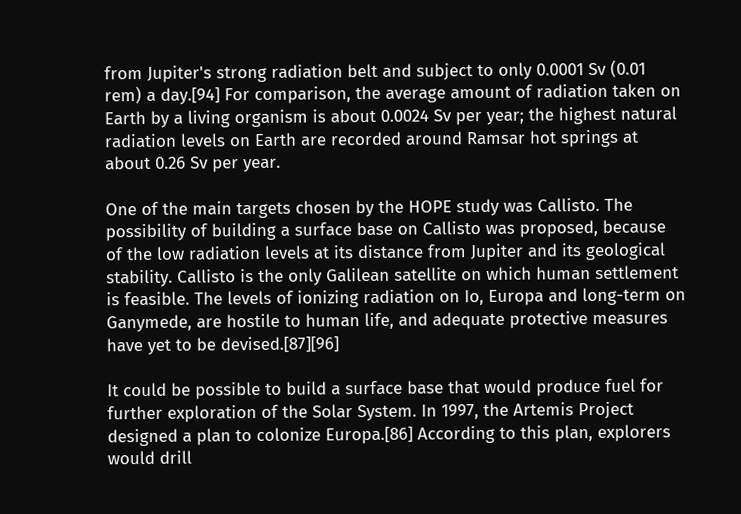from Jupiter's strong radiation belt and subject to only 0.0001 Sv (0.01 rem) a day.[94] For comparison, the average amount of radiation taken on Earth by a living organism is about 0.0024 Sv per year; the highest natural radiation levels on Earth are recorded around Ramsar hot springs at about 0.26 Sv per year.

One of the main targets chosen by the HOPE study was Callisto. The possibility of building a surface base on Callisto was proposed, because of the low radiation levels at its distance from Jupiter and its geological stability. Callisto is the only Galilean satellite on which human settlement is feasible. The levels of ionizing radiation on Io, Europa and long-term on Ganymede, are hostile to human life, and adequate protective measures have yet to be devised.[87][96]

It could be possible to build a surface base that would produce fuel for further exploration of the Solar System. In 1997, the Artemis Project designed a plan to colonize Europa.[86] According to this plan, explorers would drill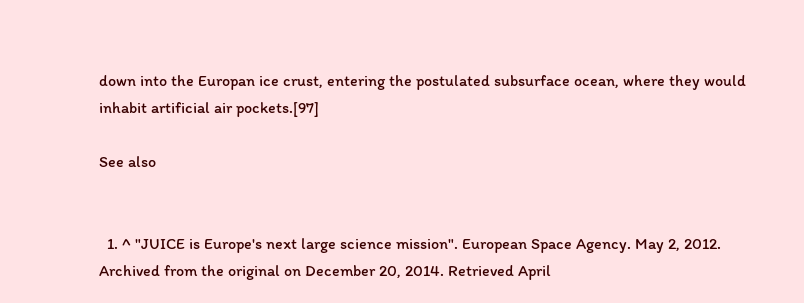down into the Europan ice crust, entering the postulated subsurface ocean, where they would inhabit artificial air pockets.[97]

See also


  1. ^ "JUICE is Europe's next large science mission". European Space Agency. May 2, 2012. Archived from the original on December 20, 2014. Retrieved April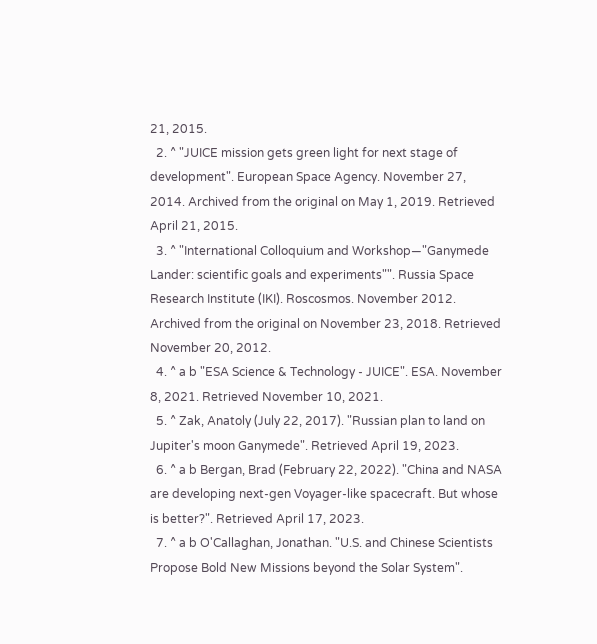21, 2015.
  2. ^ "JUICE mission gets green light for next stage of development". European Space Agency. November 27, 2014. Archived from the original on May 1, 2019. Retrieved April 21, 2015.
  3. ^ "International Colloquium and Workshop—"Ganymede Lander: scientific goals and experiments"". Russia Space Research Institute (IKI). Roscosmos. November 2012. Archived from the original on November 23, 2018. Retrieved November 20, 2012.
  4. ^ a b "ESA Science & Technology - JUICE". ESA. November 8, 2021. Retrieved November 10, 2021.
  5. ^ Zak, Anatoly (July 22, 2017). "Russian plan to land on Jupiter's moon Ganymede". Retrieved April 19, 2023.
  6. ^ a b Bergan, Brad (February 22, 2022). "China and NASA are developing next-gen Voyager-like spacecraft. But whose is better?". Retrieved April 17, 2023.
  7. ^ a b O'Callaghan, Jonathan. "U.S. and Chinese Scientists Propose Bold New Missions beyond the Solar System".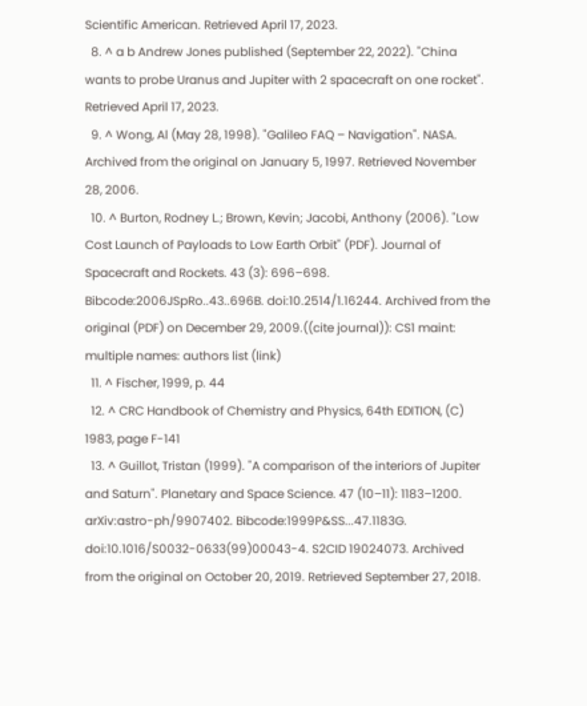Scientific American. Retrieved April 17, 2023.
  8. ^ a b Andrew Jones published (September 22, 2022). "China wants to probe Uranus and Jupiter with 2 spacecraft on one rocket". Retrieved April 17, 2023.
  9. ^ Wong, Al (May 28, 1998). "Galileo FAQ – Navigation". NASA. Archived from the original on January 5, 1997. Retrieved November 28, 2006.
  10. ^ Burton, Rodney L.; Brown, Kevin; Jacobi, Anthony (2006). "Low Cost Launch of Payloads to Low Earth Orbit" (PDF). Journal of Spacecraft and Rockets. 43 (3): 696–698. Bibcode:2006JSpRo..43..696B. doi:10.2514/1.16244. Archived from the original (PDF) on December 29, 2009.((cite journal)): CS1 maint: multiple names: authors list (link)
  11. ^ Fischer, 1999, p. 44
  12. ^ CRC Handbook of Chemistry and Physics, 64th EDITION, (C) 1983, page F-141
  13. ^ Guillot, Tristan (1999). "A comparison of the interiors of Jupiter and Saturn". Planetary and Space Science. 47 (10–11): 1183–1200. arXiv:astro-ph/9907402. Bibcode:1999P&SS...47.1183G. doi:10.1016/S0032-0633(99)00043-4. S2CID 19024073. Archived from the original on October 20, 2019. Retrieved September 27, 2018.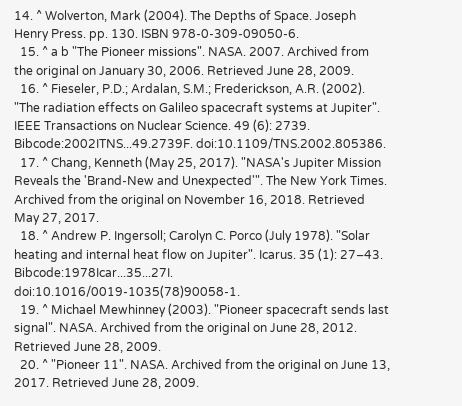14. ^ Wolverton, Mark (2004). The Depths of Space. Joseph Henry Press. pp. 130. ISBN 978-0-309-09050-6.
  15. ^ a b "The Pioneer missions". NASA. 2007. Archived from the original on January 30, 2006. Retrieved June 28, 2009.
  16. ^ Fieseler, P.D.; Ardalan, S.M.; Frederickson, A.R. (2002). "The radiation effects on Galileo spacecraft systems at Jupiter". IEEE Transactions on Nuclear Science. 49 (6): 2739. Bibcode:2002ITNS...49.2739F. doi:10.1109/TNS.2002.805386.
  17. ^ Chang, Kenneth (May 25, 2017). "NASA's Jupiter Mission Reveals the 'Brand-New and Unexpected'". The New York Times. Archived from the original on November 16, 2018. Retrieved May 27, 2017.
  18. ^ Andrew P. Ingersoll; Carolyn C. Porco (July 1978). "Solar heating and internal heat flow on Jupiter". Icarus. 35 (1): 27–43. Bibcode:1978Icar...35...27I. doi:10.1016/0019-1035(78)90058-1.
  19. ^ Michael Mewhinney (2003). "Pioneer spacecraft sends last signal". NASA. Archived from the original on June 28, 2012. Retrieved June 28, 2009.
  20. ^ "Pioneer 11". NASA. Archived from the original on June 13, 2017. Retrieved June 28, 2009.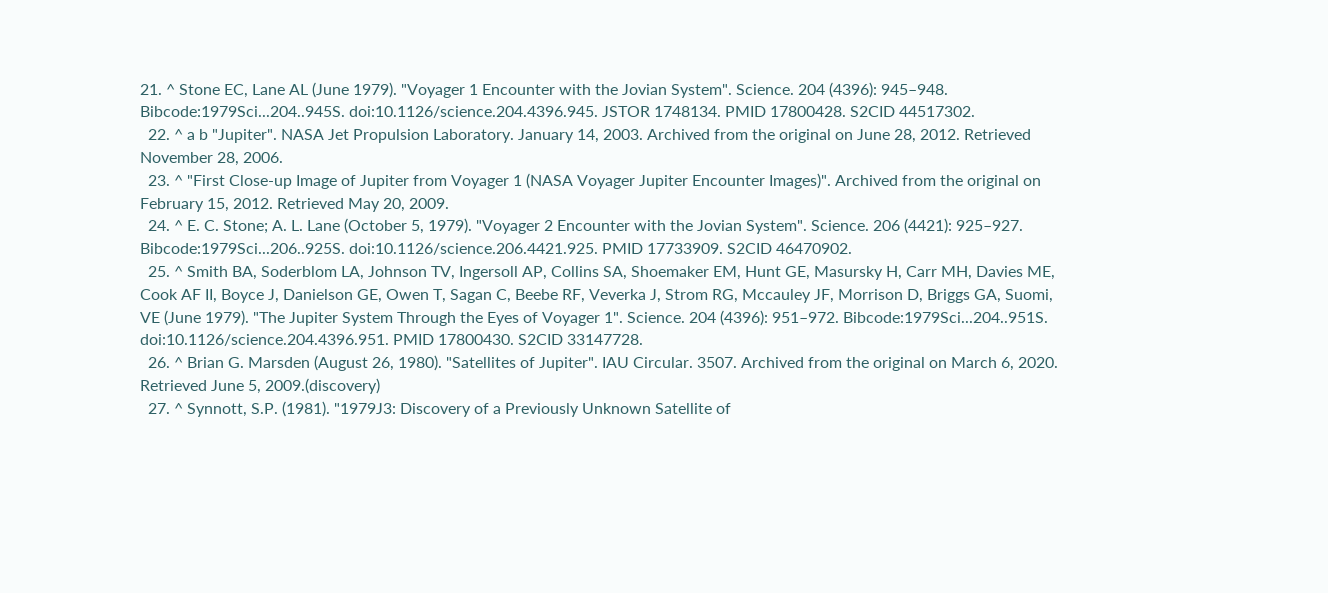21. ^ Stone EC, Lane AL (June 1979). "Voyager 1 Encounter with the Jovian System". Science. 204 (4396): 945–948. Bibcode:1979Sci...204..945S. doi:10.1126/science.204.4396.945. JSTOR 1748134. PMID 17800428. S2CID 44517302.
  22. ^ a b "Jupiter". NASA Jet Propulsion Laboratory. January 14, 2003. Archived from the original on June 28, 2012. Retrieved November 28, 2006.
  23. ^ "First Close-up Image of Jupiter from Voyager 1 (NASA Voyager Jupiter Encounter Images)". Archived from the original on February 15, 2012. Retrieved May 20, 2009.
  24. ^ E. C. Stone; A. L. Lane (October 5, 1979). "Voyager 2 Encounter with the Jovian System". Science. 206 (4421): 925–927. Bibcode:1979Sci...206..925S. doi:10.1126/science.206.4421.925. PMID 17733909. S2CID 46470902.
  25. ^ Smith BA, Soderblom LA, Johnson TV, Ingersoll AP, Collins SA, Shoemaker EM, Hunt GE, Masursky H, Carr MH, Davies ME, Cook AF II, Boyce J, Danielson GE, Owen T, Sagan C, Beebe RF, Veverka J, Strom RG, Mccauley JF, Morrison D, Briggs GA, Suomi, VE (June 1979). "The Jupiter System Through the Eyes of Voyager 1". Science. 204 (4396): 951–972. Bibcode:1979Sci...204..951S. doi:10.1126/science.204.4396.951. PMID 17800430. S2CID 33147728.
  26. ^ Brian G. Marsden (August 26, 1980). "Satellites of Jupiter". IAU Circular. 3507. Archived from the original on March 6, 2020. Retrieved June 5, 2009.(discovery)
  27. ^ Synnott, S.P. (1981). "1979J3: Discovery of a Previously Unknown Satellite of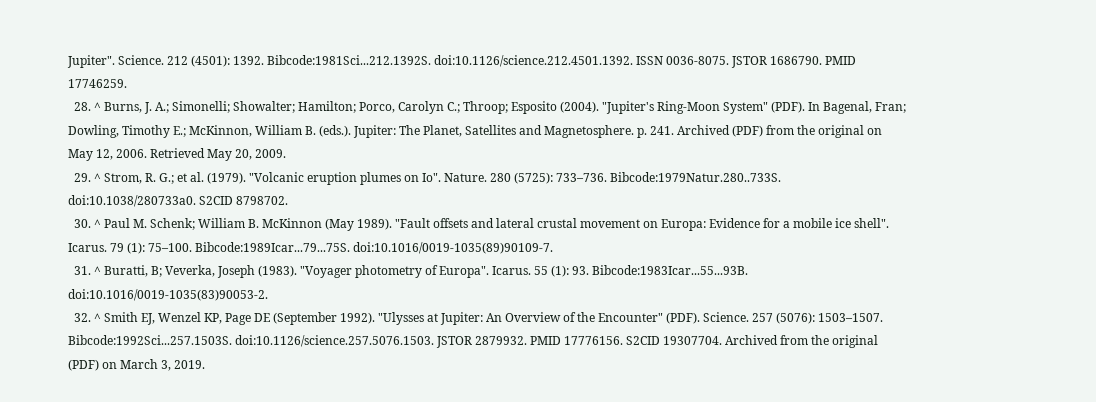Jupiter". Science. 212 (4501): 1392. Bibcode:1981Sci...212.1392S. doi:10.1126/science.212.4501.1392. ISSN 0036-8075. JSTOR 1686790. PMID 17746259.
  28. ^ Burns, J. A.; Simonelli; Showalter; Hamilton; Porco, Carolyn C.; Throop; Esposito (2004). "Jupiter's Ring-Moon System" (PDF). In Bagenal, Fran; Dowling, Timothy E.; McKinnon, William B. (eds.). Jupiter: The Planet, Satellites and Magnetosphere. p. 241. Archived (PDF) from the original on May 12, 2006. Retrieved May 20, 2009.
  29. ^ Strom, R. G.; et al. (1979). "Volcanic eruption plumes on Io". Nature. 280 (5725): 733–736. Bibcode:1979Natur.280..733S. doi:10.1038/280733a0. S2CID 8798702.
  30. ^ Paul M. Schenk; William B. McKinnon (May 1989). "Fault offsets and lateral crustal movement on Europa: Evidence for a mobile ice shell". Icarus. 79 (1): 75–100. Bibcode:1989Icar...79...75S. doi:10.1016/0019-1035(89)90109-7.
  31. ^ Buratti, B; Veverka, Joseph (1983). "Voyager photometry of Europa". Icarus. 55 (1): 93. Bibcode:1983Icar...55...93B. doi:10.1016/0019-1035(83)90053-2.
  32. ^ Smith EJ, Wenzel KP, Page DE (September 1992). "Ulysses at Jupiter: An Overview of the Encounter" (PDF). Science. 257 (5076): 1503–1507. Bibcode:1992Sci...257.1503S. doi:10.1126/science.257.5076.1503. JSTOR 2879932. PMID 17776156. S2CID 19307704. Archived from the original (PDF) on March 3, 2019.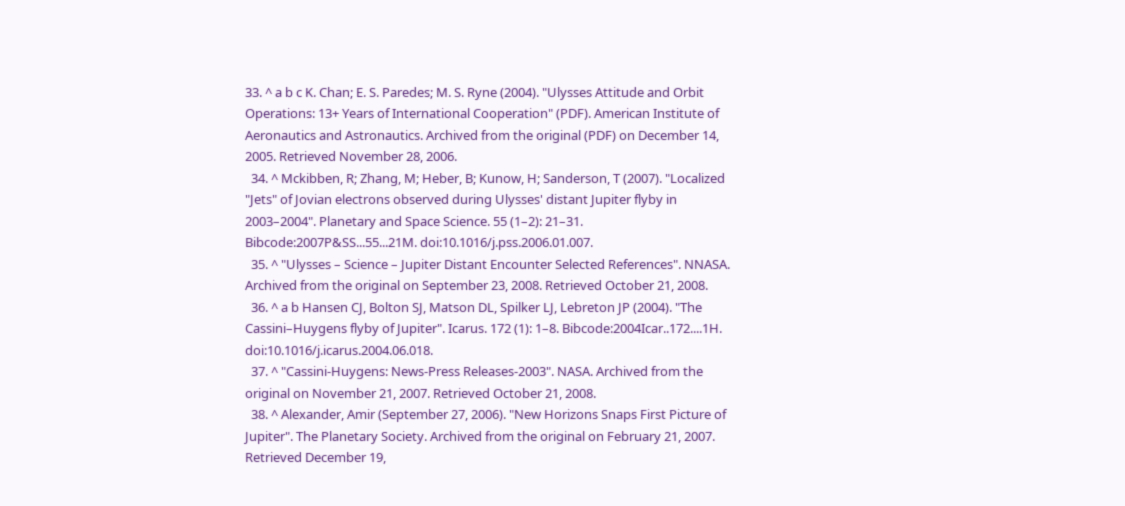33. ^ a b c K. Chan; E. S. Paredes; M. S. Ryne (2004). "Ulysses Attitude and Orbit Operations: 13+ Years of International Cooperation" (PDF). American Institute of Aeronautics and Astronautics. Archived from the original (PDF) on December 14, 2005. Retrieved November 28, 2006.
  34. ^ Mckibben, R; Zhang, M; Heber, B; Kunow, H; Sanderson, T (2007). "Localized "Jets" of Jovian electrons observed during Ulysses' distant Jupiter flyby in 2003–2004". Planetary and Space Science. 55 (1–2): 21–31. Bibcode:2007P&SS...55...21M. doi:10.1016/j.pss.2006.01.007.
  35. ^ "Ulysses – Science – Jupiter Distant Encounter Selected References". NNASA. Archived from the original on September 23, 2008. Retrieved October 21, 2008.
  36. ^ a b Hansen CJ, Bolton SJ, Matson DL, Spilker LJ, Lebreton JP (2004). "The Cassini–Huygens flyby of Jupiter". Icarus. 172 (1): 1–8. Bibcode:2004Icar..172....1H. doi:10.1016/j.icarus.2004.06.018.
  37. ^ "Cassini-Huygens: News-Press Releases-2003". NASA. Archived from the original on November 21, 2007. Retrieved October 21, 2008.
  38. ^ Alexander, Amir (September 27, 2006). "New Horizons Snaps First Picture of Jupiter". The Planetary Society. Archived from the original on February 21, 2007. Retrieved December 19,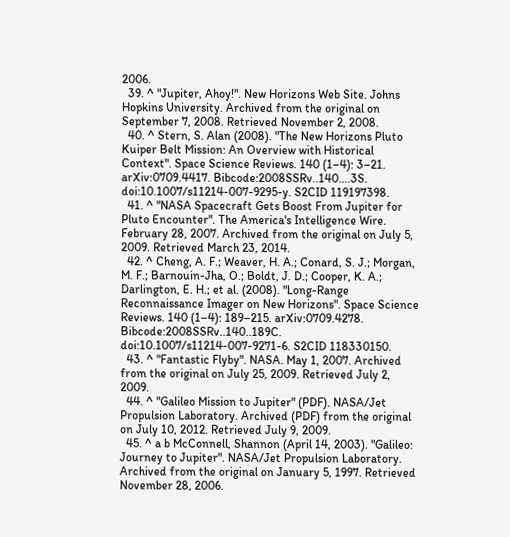2006.
  39. ^ "Jupiter, Ahoy!". New Horizons Web Site. Johns Hopkins University. Archived from the original on September 7, 2008. Retrieved November 2, 2008.
  40. ^ Stern, S. Alan (2008). "The New Horizons Pluto Kuiper Belt Mission: An Overview with Historical Context". Space Science Reviews. 140 (1–4): 3–21. arXiv:0709.4417. Bibcode:2008SSRv..140....3S. doi:10.1007/s11214-007-9295-y. S2CID 119197398.
  41. ^ "NASA Spacecraft Gets Boost From Jupiter for Pluto Encounter". The America's Intelligence Wire. February 28, 2007. Archived from the original on July 5, 2009. Retrieved March 23, 2014.
  42. ^ Cheng, A. F.; Weaver, H. A.; Conard, S. J.; Morgan, M. F.; Barnouin-Jha, O.; Boldt, J. D.; Cooper, K. A.; Darlington, E. H.; et al. (2008). "Long-Range Reconnaissance Imager on New Horizons". Space Science Reviews. 140 (1–4): 189–215. arXiv:0709.4278. Bibcode:2008SSRv..140..189C. doi:10.1007/s11214-007-9271-6. S2CID 118330150.
  43. ^ "Fantastic Flyby". NASA. May 1, 2007. Archived from the original on July 25, 2009. Retrieved July 2, 2009.
  44. ^ "Galileo Mission to Jupiter" (PDF). NASA/Jet Propulsion Laboratory. Archived (PDF) from the original on July 10, 2012. Retrieved July 9, 2009.
  45. ^ a b McConnell, Shannon (April 14, 2003). "Galileo: Journey to Jupiter". NASA/Jet Propulsion Laboratory. Archived from the original on January 5, 1997. Retrieved November 28, 2006.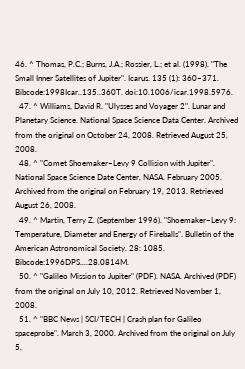46. ^ Thomas, P.C.; Burns, J.A.; Rossier, L.; et al. (1998). "The Small Inner Satellites of Jupiter". Icarus. 135 (1): 360–371. Bibcode:1998Icar..135..360T. doi:10.1006/icar.1998.5976.
  47. ^ Williams, David R. "Ulysses and Voyager 2". Lunar and Planetary Science. National Space Science Data Center. Archived from the original on October 24, 2008. Retrieved August 25, 2008.
  48. ^ "Comet Shoemaker–Levy 9 Collision with Jupiter". National Space Science Date Center, NASA. February 2005. Archived from the original on February 19, 2013. Retrieved August 26, 2008.
  49. ^ Martin, Terry Z. (September 1996). "Shoemaker–Levy 9: Temperature, Diameter and Energy of Fireballs". Bulletin of the American Astronomical Society. 28: 1085. Bibcode:1996DPS....28.0814M.
  50. ^ "Galileo Mission to Jupiter" (PDF). NASA. Archived (PDF) from the original on July 10, 2012. Retrieved November 1, 2008.
  51. ^ "BBC News | SCI/TECH | Crash plan for Galileo spaceprobe". March 3, 2000. Archived from the original on July 5,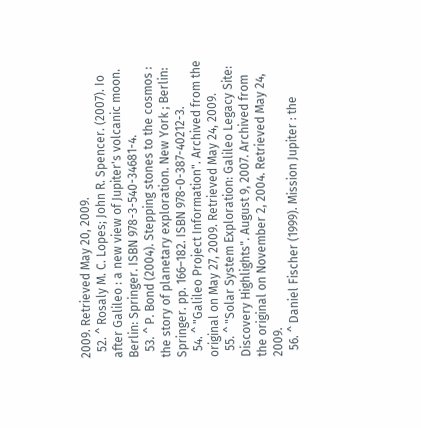2009. Retrieved May 20, 2009.
  52. ^ Rosaly M. C. Lopes; John R. Spencer. (2007). Io after Galileo : a new view of Jupiter's volcanic moon. Berlin: Springer. ISBN 978-3-540-34681-4.
  53. ^ P. Bond (2004). Stepping stones to the cosmos : the story of planetary exploration. New York ; Berlin: Springer. pp. 166–182. ISBN 978-0-387-40212-3.
  54. ^ "Galileo Project Information". Archived from the original on May 27, 2009. Retrieved May 24, 2009.
  55. ^ "Solar System Exploration: Galileo Legacy Site: Discovery Highlights". August 9, 2007. Archived from the original on November 2, 2004. Retrieved May 24, 2009.
  56. ^ Daniel Fischer (1999). Mission Jupiter : the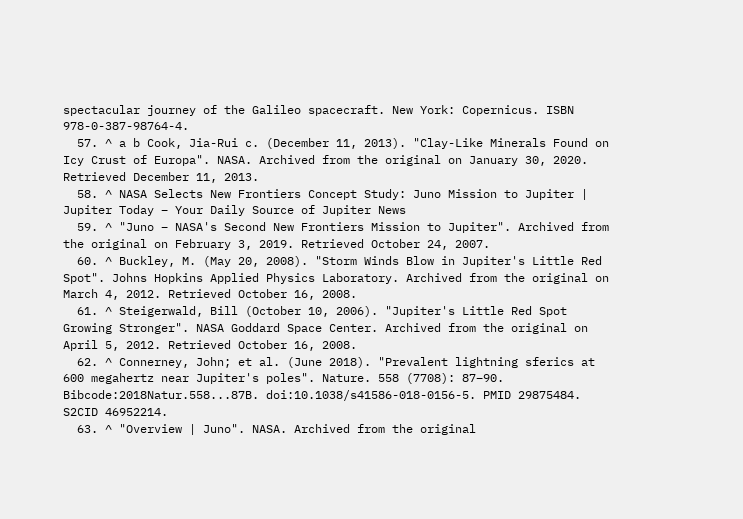spectacular journey of the Galileo spacecraft. New York: Copernicus. ISBN 978-0-387-98764-4.
  57. ^ a b Cook, Jia-Rui c. (December 11, 2013). "Clay-Like Minerals Found on Icy Crust of Europa". NASA. Archived from the original on January 30, 2020. Retrieved December 11, 2013.
  58. ^ NASA Selects New Frontiers Concept Study: Juno Mission to Jupiter | Jupiter Today – Your Daily Source of Jupiter News
  59. ^ "Juno – NASA's Second New Frontiers Mission to Jupiter". Archived from the original on February 3, 2019. Retrieved October 24, 2007.
  60. ^ Buckley, M. (May 20, 2008). "Storm Winds Blow in Jupiter's Little Red Spot". Johns Hopkins Applied Physics Laboratory. Archived from the original on March 4, 2012. Retrieved October 16, 2008.
  61. ^ Steigerwald, Bill (October 10, 2006). "Jupiter's Little Red Spot Growing Stronger". NASA Goddard Space Center. Archived from the original on April 5, 2012. Retrieved October 16, 2008.
  62. ^ Connerney, John; et al. (June 2018). "Prevalent lightning sferics at 600 megahertz near Jupiter's poles". Nature. 558 (7708): 87–90. Bibcode:2018Natur.558...87B. doi:10.1038/s41586-018-0156-5. PMID 29875484. S2CID 46952214.
  63. ^ "Overview | Juno". NASA. Archived from the original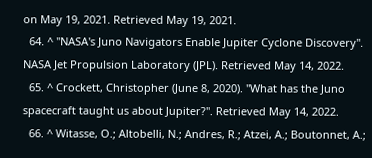on May 19, 2021. Retrieved May 19, 2021.
  64. ^ "NASA's Juno Navigators Enable Jupiter Cyclone Discovery". NASA Jet Propulsion Laboratory (JPL). Retrieved May 14, 2022.
  65. ^ Crockett, Christopher (June 8, 2020). "What has the Juno spacecraft taught us about Jupiter?". Retrieved May 14, 2022.
  66. ^ Witasse, O.; Altobelli, N.; Andres, R.; Atzei, A.; Boutonnet, A.;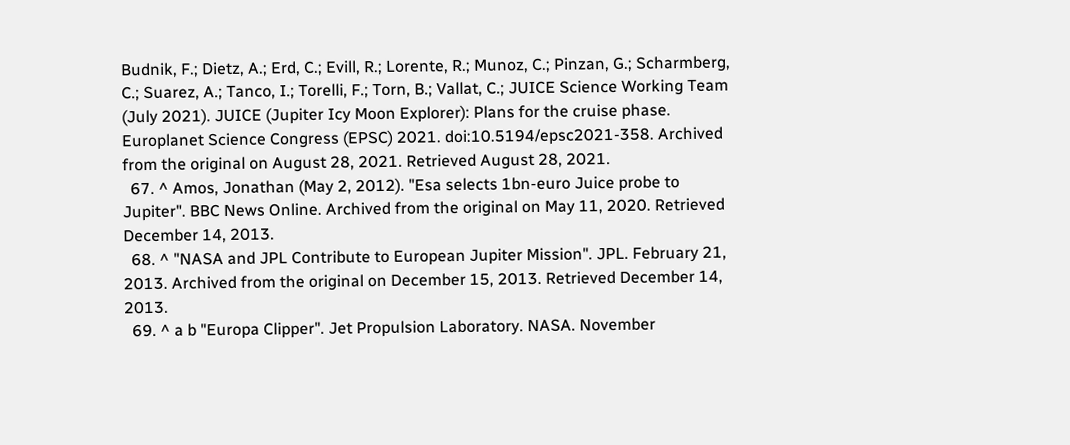Budnik, F.; Dietz, A.; Erd, C.; Evill, R.; Lorente, R.; Munoz, C.; Pinzan, G.; Scharmberg, C.; Suarez, A.; Tanco, I.; Torelli, F.; Torn, B.; Vallat, C.; JUICE Science Working Team (July 2021). JUICE (Jupiter Icy Moon Explorer): Plans for the cruise phase. Europlanet Science Congress (EPSC) 2021. doi:10.5194/epsc2021-358. Archived from the original on August 28, 2021. Retrieved August 28, 2021.
  67. ^ Amos, Jonathan (May 2, 2012). "Esa selects 1bn-euro Juice probe to Jupiter". BBC News Online. Archived from the original on May 11, 2020. Retrieved December 14, 2013.
  68. ^ "NASA and JPL Contribute to European Jupiter Mission". JPL. February 21, 2013. Archived from the original on December 15, 2013. Retrieved December 14, 2013.
  69. ^ a b "Europa Clipper". Jet Propulsion Laboratory. NASA. November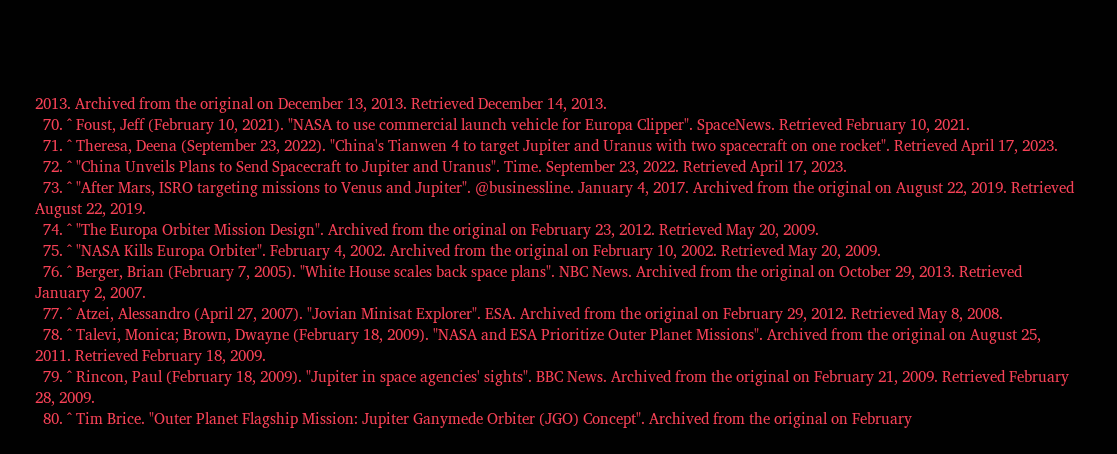2013. Archived from the original on December 13, 2013. Retrieved December 14, 2013.
  70. ^ Foust, Jeff (February 10, 2021). "NASA to use commercial launch vehicle for Europa Clipper". SpaceNews. Retrieved February 10, 2021.
  71. ^ Theresa, Deena (September 23, 2022). "China's Tianwen 4 to target Jupiter and Uranus with two spacecraft on one rocket". Retrieved April 17, 2023.
  72. ^ "China Unveils Plans to Send Spacecraft to Jupiter and Uranus". Time. September 23, 2022. Retrieved April 17, 2023.
  73. ^ "After Mars, ISRO targeting missions to Venus and Jupiter". @businessline. January 4, 2017. Archived from the original on August 22, 2019. Retrieved August 22, 2019.
  74. ^ "The Europa Orbiter Mission Design". Archived from the original on February 23, 2012. Retrieved May 20, 2009.
  75. ^ "NASA Kills Europa Orbiter". February 4, 2002. Archived from the original on February 10, 2002. Retrieved May 20, 2009.
  76. ^ Berger, Brian (February 7, 2005). "White House scales back space plans". NBC News. Archived from the original on October 29, 2013. Retrieved January 2, 2007.
  77. ^ Atzei, Alessandro (April 27, 2007). "Jovian Minisat Explorer". ESA. Archived from the original on February 29, 2012. Retrieved May 8, 2008.
  78. ^ Talevi, Monica; Brown, Dwayne (February 18, 2009). "NASA and ESA Prioritize Outer Planet Missions". Archived from the original on August 25, 2011. Retrieved February 18, 2009.
  79. ^ Rincon, Paul (February 18, 2009). "Jupiter in space agencies' sights". BBC News. Archived from the original on February 21, 2009. Retrieved February 28, 2009.
  80. ^ Tim Brice. "Outer Planet Flagship Mission: Jupiter Ganymede Orbiter (JGO) Concept". Archived from the original on February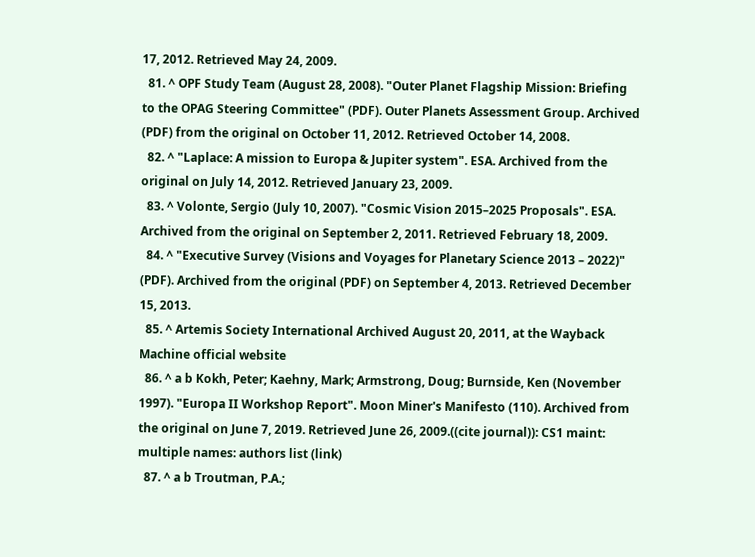17, 2012. Retrieved May 24, 2009.
  81. ^ OPF Study Team (August 28, 2008). "Outer Planet Flagship Mission: Briefing to the OPAG Steering Committee" (PDF). Outer Planets Assessment Group. Archived (PDF) from the original on October 11, 2012. Retrieved October 14, 2008.
  82. ^ "Laplace: A mission to Europa & Jupiter system". ESA. Archived from the original on July 14, 2012. Retrieved January 23, 2009.
  83. ^ Volonte, Sergio (July 10, 2007). "Cosmic Vision 2015–2025 Proposals". ESA. Archived from the original on September 2, 2011. Retrieved February 18, 2009.
  84. ^ "Executive Survey (Visions and Voyages for Planetary Science 2013 – 2022)" (PDF). Archived from the original (PDF) on September 4, 2013. Retrieved December 15, 2013.
  85. ^ Artemis Society International Archived August 20, 2011, at the Wayback Machine official website
  86. ^ a b Kokh, Peter; Kaehny, Mark; Armstrong, Doug; Burnside, Ken (November 1997). "Europa II Workshop Report". Moon Miner's Manifesto (110). Archived from the original on June 7, 2019. Retrieved June 26, 2009.((cite journal)): CS1 maint: multiple names: authors list (link)
  87. ^ a b Troutman, P.A.;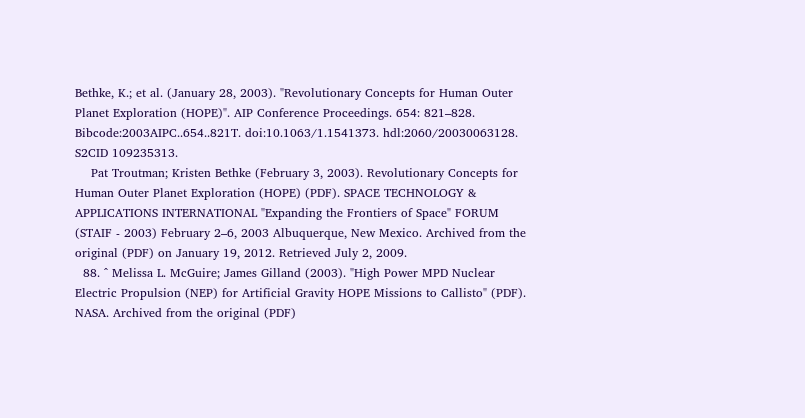Bethke, K.; et al. (January 28, 2003). "Revolutionary Concepts for Human Outer Planet Exploration (HOPE)". AIP Conference Proceedings. 654: 821–828. Bibcode:2003AIPC..654..821T. doi:10.1063/1.1541373. hdl:2060/20030063128. S2CID 109235313.
    Pat Troutman; Kristen Bethke (February 3, 2003). Revolutionary Concepts for Human Outer Planet Exploration (HOPE) (PDF). SPACE TECHNOLOGY & APPLICATIONS INTERNATIONAL "Expanding the Frontiers of Space" FORUM (STAIF - 2003) February 2–6, 2003 Albuquerque, New Mexico. Archived from the original (PDF) on January 19, 2012. Retrieved July 2, 2009.
  88. ^ Melissa L. McGuire; James Gilland (2003). "High Power MPD Nuclear Electric Propulsion (NEP) for Artificial Gravity HOPE Missions to Callisto" (PDF). NASA. Archived from the original (PDF)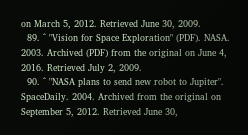on March 5, 2012. Retrieved June 30, 2009.
  89. ^ "Vision for Space Exploration" (PDF). NASA. 2003. Archived (PDF) from the original on June 4, 2016. Retrieved July 2, 2009.
  90. ^ "NASA plans to send new robot to Jupiter". SpaceDaily. 2004. Archived from the original on September 5, 2012. Retrieved June 30,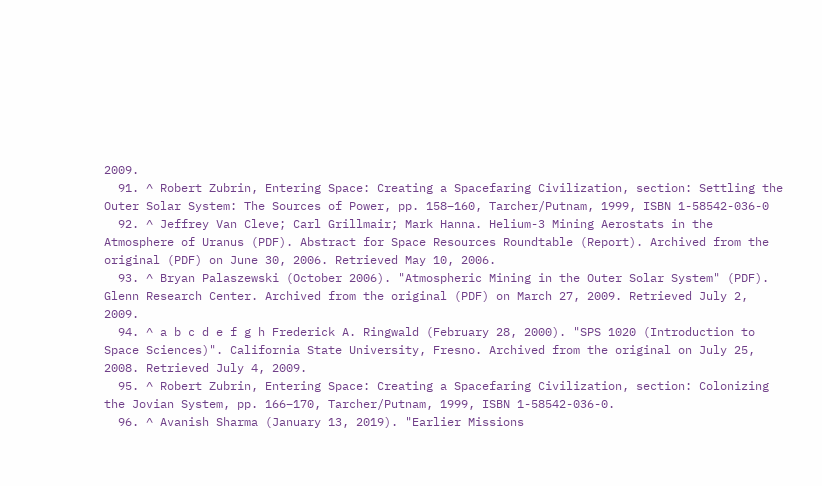2009.
  91. ^ Robert Zubrin, Entering Space: Creating a Spacefaring Civilization, section: Settling the Outer Solar System: The Sources of Power, pp. 158–160, Tarcher/Putnam, 1999, ISBN 1-58542-036-0
  92. ^ Jeffrey Van Cleve; Carl Grillmair; Mark Hanna. Helium-3 Mining Aerostats in the Atmosphere of Uranus (PDF). Abstract for Space Resources Roundtable (Report). Archived from the original (PDF) on June 30, 2006. Retrieved May 10, 2006.
  93. ^ Bryan Palaszewski (October 2006). "Atmospheric Mining in the Outer Solar System" (PDF). Glenn Research Center. Archived from the original (PDF) on March 27, 2009. Retrieved July 2, 2009.
  94. ^ a b c d e f g h Frederick A. Ringwald (February 28, 2000). "SPS 1020 (Introduction to Space Sciences)". California State University, Fresno. Archived from the original on July 25, 2008. Retrieved July 4, 2009.
  95. ^ Robert Zubrin, Entering Space: Creating a Spacefaring Civilization, section: Colonizing the Jovian System, pp. 166–170, Tarcher/Putnam, 1999, ISBN 1-58542-036-0.
  96. ^ Avanish Sharma (January 13, 2019). "Earlier Missions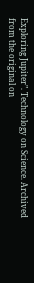Exploring Jupiter". Technology on Science. Archived from the original on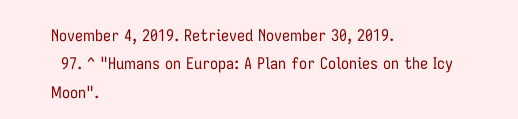November 4, 2019. Retrieved November 30, 2019.
  97. ^ "Humans on Europa: A Plan for Colonies on the Icy Moon".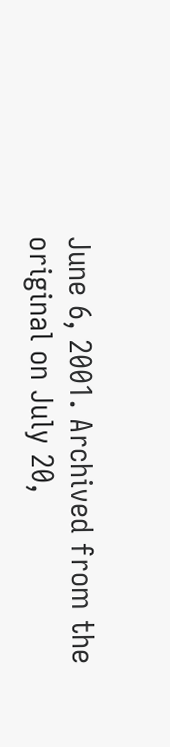June 6, 2001. Archived from the original on July 20,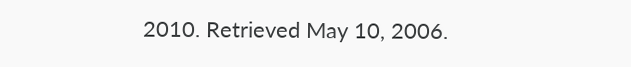2010. Retrieved May 10, 2006.